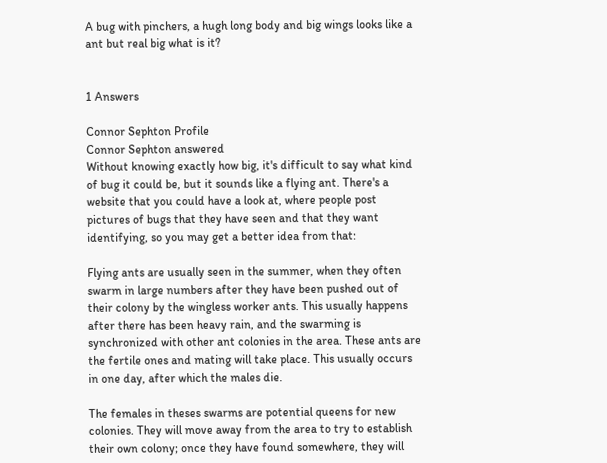A bug with pinchers, a hugh long body and big wings looks like a ant but real big what is it?


1 Answers

Connor Sephton Profile
Connor Sephton answered
Without knowing exactly how big, it's difficult to say what kind of bug it could be, but it sounds like a flying ant. There's a website that you could have a look at, where people post pictures of bugs that they have seen and that they want identifying, so you may get a better idea from that:

Flying ants are usually seen in the summer, when they often swarm in large numbers after they have been pushed out of their colony by the wingless worker ants. This usually happens after there has been heavy rain, and the swarming is synchronized with other ant colonies in the area. These ants are the fertile ones and mating will take place. This usually occurs in one day, after which the males die.

The females in theses swarms are potential queens for new colonies. They will move away from the area to try to establish their own colony; once they have found somewhere, they will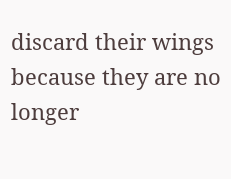discard their wings because they are no longer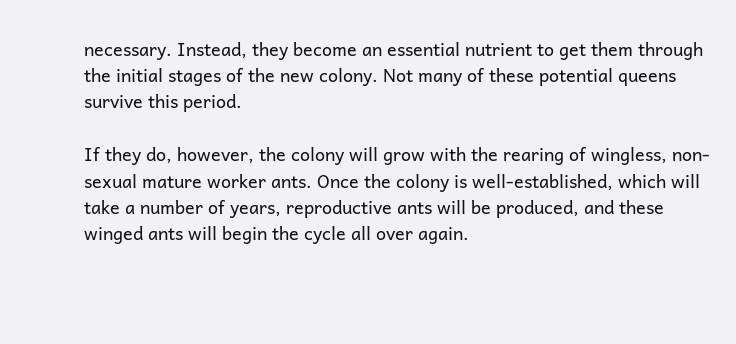necessary. Instead, they become an essential nutrient to get them through the initial stages of the new colony. Not many of these potential queens survive this period.

If they do, however, the colony will grow with the rearing of wingless, non-sexual mature worker ants. Once the colony is well-established, which will take a number of years, reproductive ants will be produced, and these winged ants will begin the cycle all over again.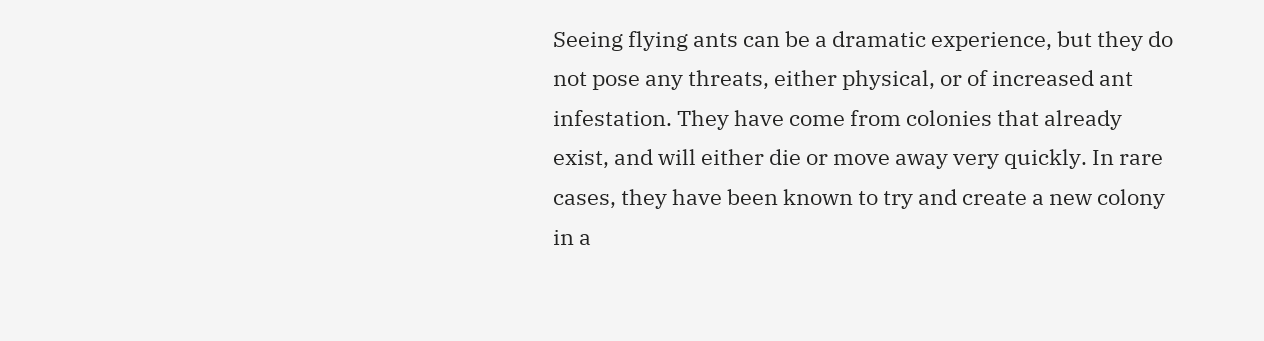Seeing flying ants can be a dramatic experience, but they do not pose any threats, either physical, or of increased ant infestation. They have come from colonies that already exist, and will either die or move away very quickly. In rare cases, they have been known to try and create a new colony in a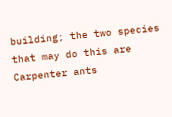building; the two species that may do this are Carpenter ants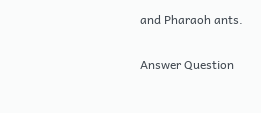and Pharaoh ants.

Answer Question